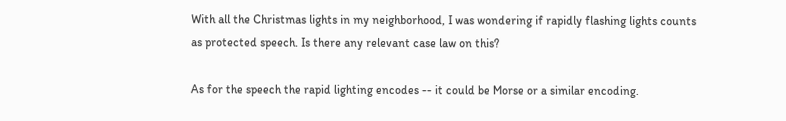With all the Christmas lights in my neighborhood, I was wondering if rapidly flashing lights counts as protected speech. Is there any relevant case law on this?

As for the speech the rapid lighting encodes -- it could be Morse or a similar encoding.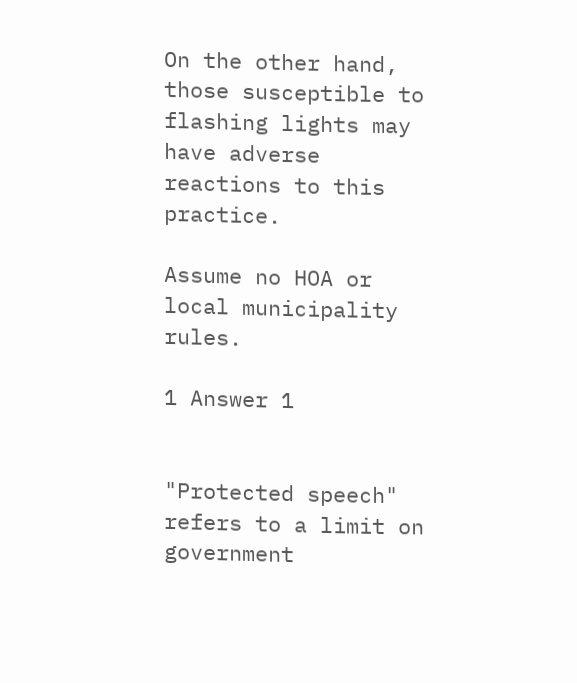On the other hand, those susceptible to flashing lights may have adverse reactions to this practice.

Assume no HOA or local municipality rules.

1 Answer 1


"Protected speech" refers to a limit on government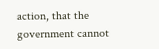action, that the government cannot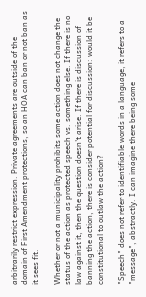arbitrarily restrict expression. Private agreements are outside of the domain of First Amendment protections, so an HOA can ban or not ban as it sees fit.

Whether or not a municipality prohibits some action does not change the status of the action as protected speech vs. something else. If there is no law against it, then the question doesn't arise. If there is discussion of banning the action, there is consider potential for discussion: would it be constitutional to outlaw the action?

"Speech" does not refer to identifiable words in a language, it refers to a "message", abstractly. I can imagine there being some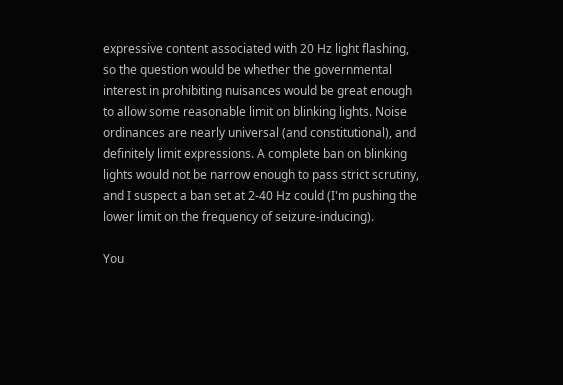expressive content associated with 20 Hz light flashing, so the question would be whether the governmental interest in prohibiting nuisances would be great enough to allow some reasonable limit on blinking lights. Noise ordinances are nearly universal (and constitutional), and definitely limit expressions. A complete ban on blinking lights would not be narrow enough to pass strict scrutiny, and I suspect a ban set at 2-40 Hz could (I'm pushing the lower limit on the frequency of seizure-inducing).

You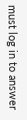must log in to answer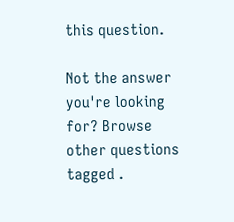this question.

Not the answer you're looking for? Browse other questions tagged .